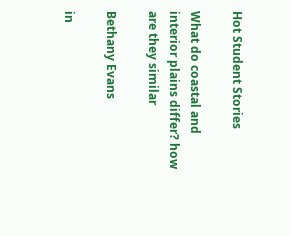Hot Student Stories

What do coastal and interior plains differ? how are they similar

Bethany Evans

in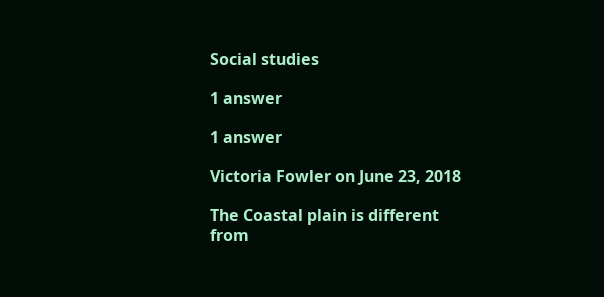Social studies

1 answer

1 answer

Victoria Fowler on June 23, 2018

The Coastal plain is different from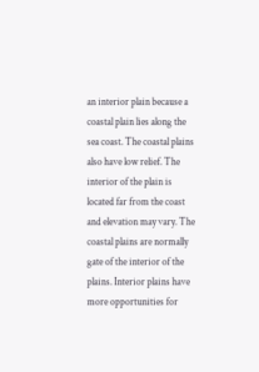an interior plain because a coastal plain lies along the sea coast. The coastal plains also have low relief. The interior of the plain is located far from the coast and elevation may vary. The coastal plains are normally gate of the interior of the plains. Interior plains have more opportunities for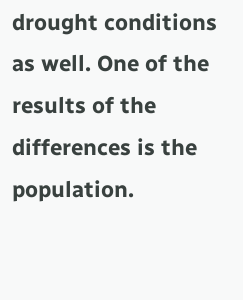drought conditions as well. One of the results of the differences is the population.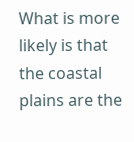What is more likely is that the coastal plains are the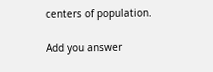centers of population.

Add you answer